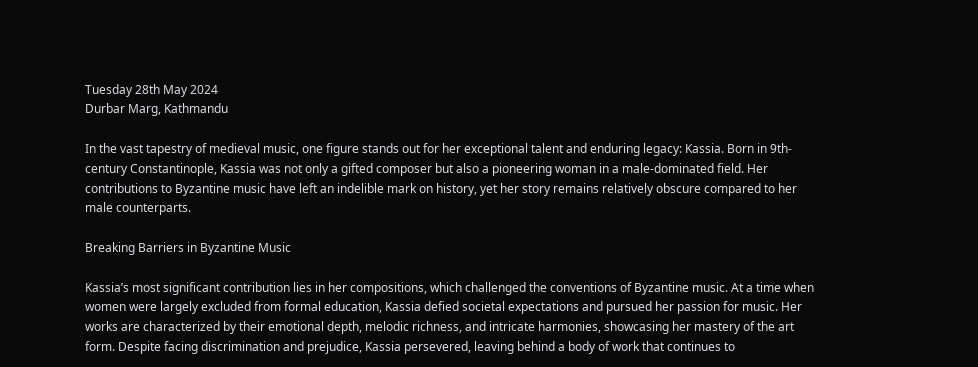Tuesday 28th May 2024
Durbar Marg, Kathmandu

In the vast tapestry of medieval music, one figure stands out for her exceptional talent and enduring legacy: Kassia. Born in 9th-century Constantinople, Kassia was not only a gifted composer but also a pioneering woman in a male-dominated field. Her contributions to Byzantine music have left an indelible mark on history, yet her story remains relatively obscure compared to her male counterparts.

Breaking Barriers in Byzantine Music

Kassia’s most significant contribution lies in her compositions, which challenged the conventions of Byzantine music. At a time when women were largely excluded from formal education, Kassia defied societal expectations and pursued her passion for music. Her works are characterized by their emotional depth, melodic richness, and intricate harmonies, showcasing her mastery of the art form. Despite facing discrimination and prejudice, Kassia persevered, leaving behind a body of work that continues to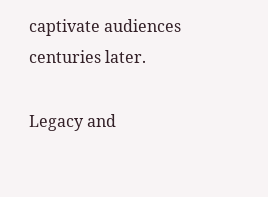captivate audiences centuries later.

Legacy and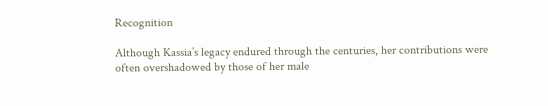Recognition

Although Kassia’s legacy endured through the centuries, her contributions were often overshadowed by those of her male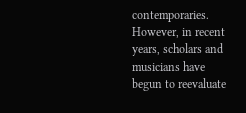contemporaries. However, in recent years, scholars and musicians have begun to reevaluate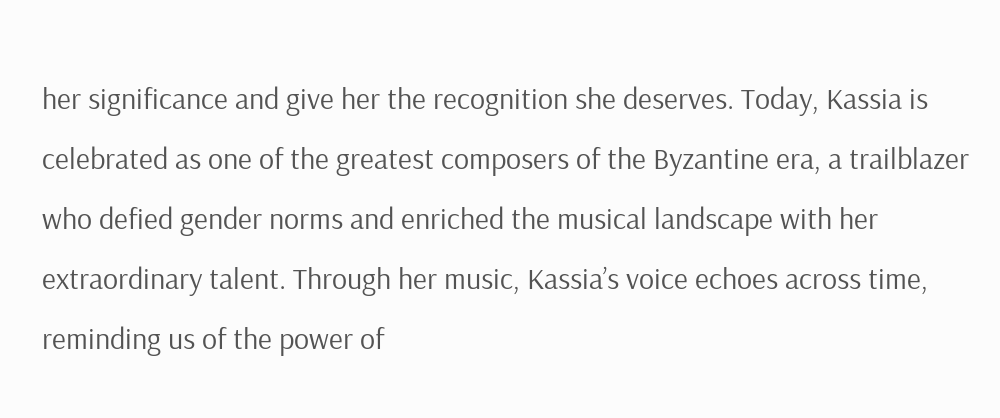her significance and give her the recognition she deserves. Today, Kassia is celebrated as one of the greatest composers of the Byzantine era, a trailblazer who defied gender norms and enriched the musical landscape with her extraordinary talent. Through her music, Kassia’s voice echoes across time, reminding us of the power of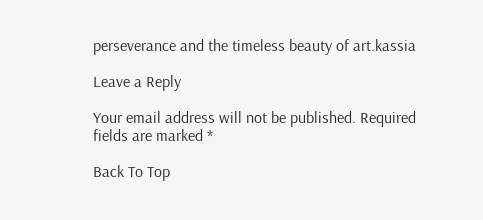perseverance and the timeless beauty of art.kassia

Leave a Reply

Your email address will not be published. Required fields are marked *

Back To Top